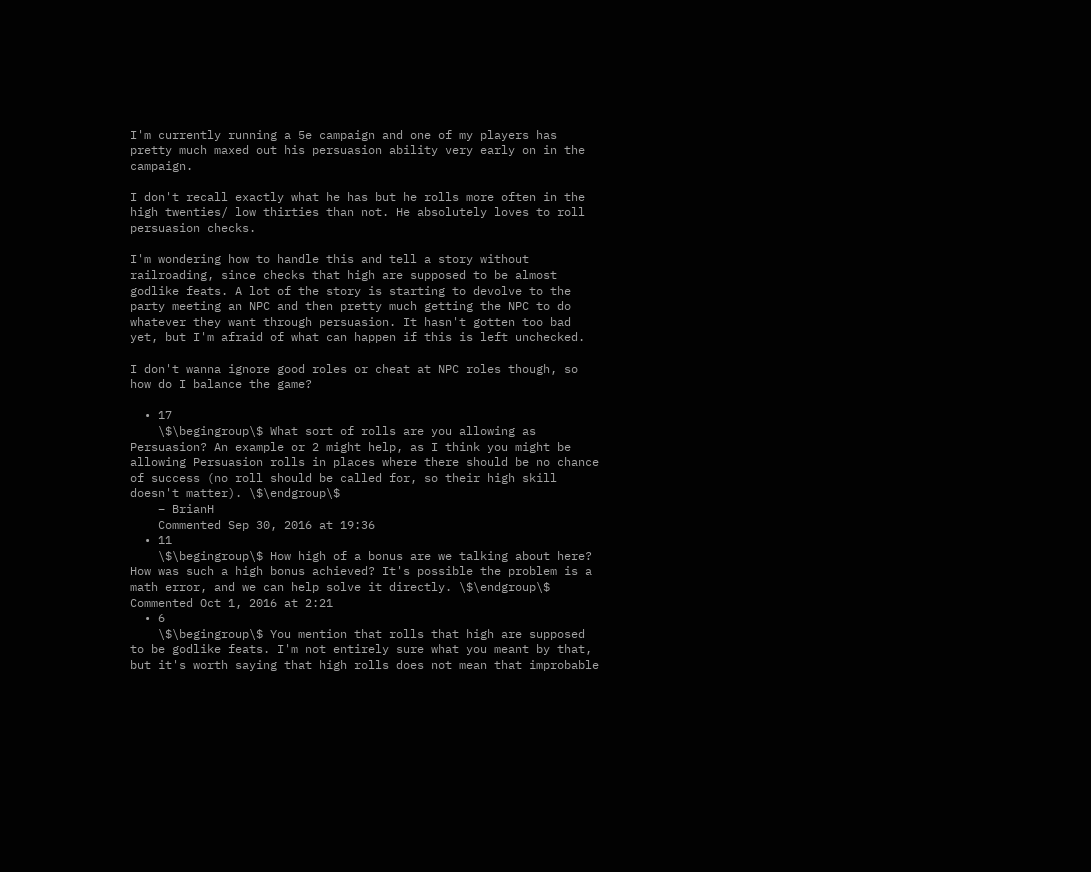I'm currently running a 5e campaign and one of my players has pretty much maxed out his persuasion ability very early on in the campaign.

I don't recall exactly what he has but he rolls more often in the high twenties/ low thirties than not. He absolutely loves to roll persuasion checks.

I'm wondering how to handle this and tell a story without railroading, since checks that high are supposed to be almost godlike feats. A lot of the story is starting to devolve to the party meeting an NPC and then pretty much getting the NPC to do whatever they want through persuasion. It hasn't gotten too bad yet, but I'm afraid of what can happen if this is left unchecked.

I don't wanna ignore good roles or cheat at NPC roles though, so how do I balance the game?

  • 17
    \$\begingroup\$ What sort of rolls are you allowing as Persuasion? An example or 2 might help, as I think you might be allowing Persuasion rolls in places where there should be no chance of success (no roll should be called for, so their high skill doesn't matter). \$\endgroup\$
    – BrianH
    Commented Sep 30, 2016 at 19:36
  • 11
    \$\begingroup\$ How high of a bonus are we talking about here? How was such a high bonus achieved? It's possible the problem is a math error, and we can help solve it directly. \$\endgroup\$ Commented Oct 1, 2016 at 2:21
  • 6
    \$\begingroup\$ You mention that rolls that high are supposed to be godlike feats. I'm not entirely sure what you meant by that, but it's worth saying that high rolls does not mean that improbable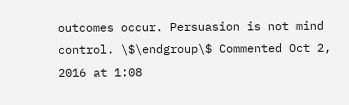outcomes occur. Persuasion is not mind control. \$\endgroup\$ Commented Oct 2, 2016 at 1:08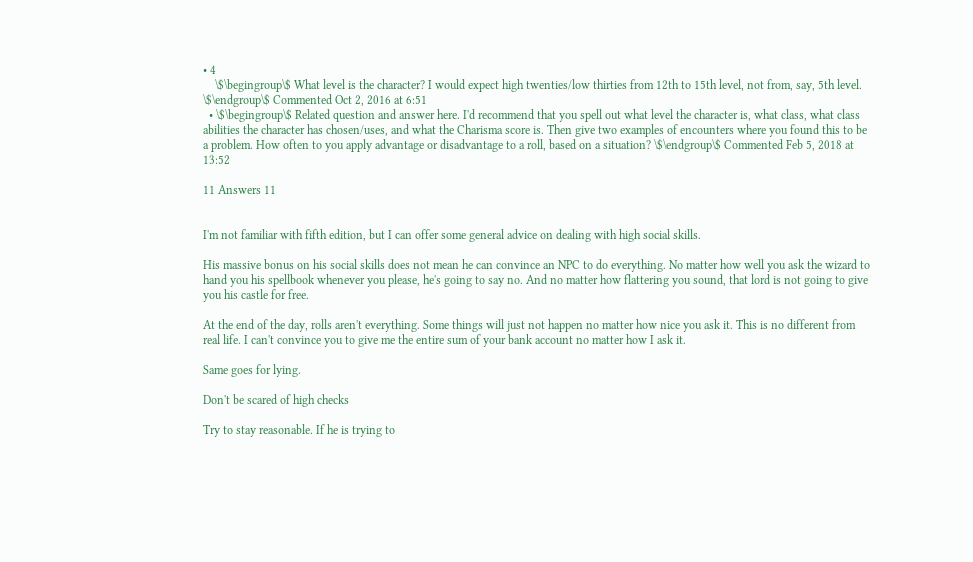• 4
    \$\begingroup\$ What level is the character? I would expect high twenties/low thirties from 12th to 15th level, not from, say, 5th level. \$\endgroup\$ Commented Oct 2, 2016 at 6:51
  • \$\begingroup\$ Related question and answer here. I'd recommend that you spell out what level the character is, what class, what class abilities the character has chosen/uses, and what the Charisma score is. Then give two examples of encounters where you found this to be a problem. How often to you apply advantage or disadvantage to a roll, based on a situation? \$\endgroup\$ Commented Feb 5, 2018 at 13:52

11 Answers 11


I'm not familiar with fifth edition, but I can offer some general advice on dealing with high social skills.

His massive bonus on his social skills does not mean he can convince an NPC to do everything. No matter how well you ask the wizard to hand you his spellbook whenever you please, he's going to say no. And no matter how flattering you sound, that lord is not going to give you his castle for free.

At the end of the day, rolls aren't everything. Some things will just not happen no matter how nice you ask it. This is no different from real life. I can't convince you to give me the entire sum of your bank account no matter how I ask it.

Same goes for lying.

Don't be scared of high checks

Try to stay reasonable. If he is trying to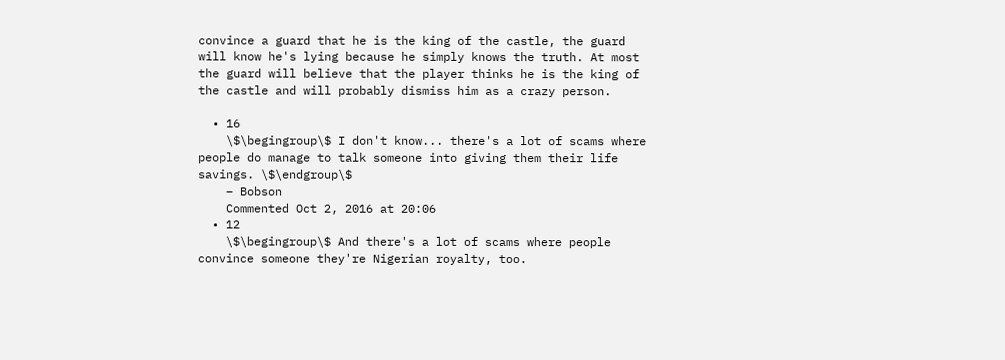convince a guard that he is the king of the castle, the guard will know he's lying because he simply knows the truth. At most the guard will believe that the player thinks he is the king of the castle and will probably dismiss him as a crazy person.

  • 16
    \$\begingroup\$ I don't know... there's a lot of scams where people do manage to talk someone into giving them their life savings. \$\endgroup\$
    – Bobson
    Commented Oct 2, 2016 at 20:06
  • 12
    \$\begingroup\$ And there's a lot of scams where people convince someone they're Nigerian royalty, too.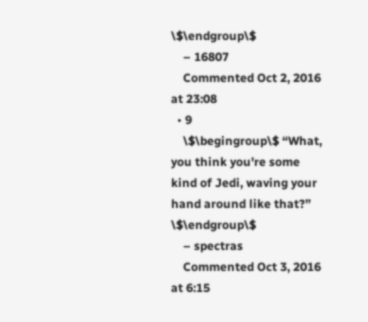\$\endgroup\$
    – 16807
    Commented Oct 2, 2016 at 23:08
  • 9
    \$\begingroup\$ “What, you think you're some kind of Jedi, waving your hand around like that?” \$\endgroup\$
    – spectras
    Commented Oct 3, 2016 at 6:15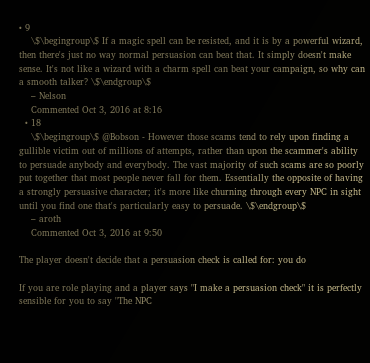• 9
    \$\begingroup\$ If a magic spell can be resisted, and it is by a powerful wizard, then there's just no way normal persuasion can beat that. It simply doesn't make sense. It's not like a wizard with a charm spell can beat your campaign, so why can a smooth talker? \$\endgroup\$
    – Nelson
    Commented Oct 3, 2016 at 8:16
  • 18
    \$\begingroup\$ @Bobson - However those scams tend to rely upon finding a gullible victim out of millions of attempts, rather than upon the scammer's ability to persuade anybody and everybody. The vast majority of such scams are so poorly put together that most people never fall for them. Essentially the opposite of having a strongly persuasive character; it's more like churning through every NPC in sight until you find one that's particularly easy to persuade. \$\endgroup\$
    – aroth
    Commented Oct 3, 2016 at 9:50

The player doesn't decide that a persuasion check is called for: you do

If you are role playing and a player says "I make a persuasion check" it is perfectly sensible for you to say "The NPC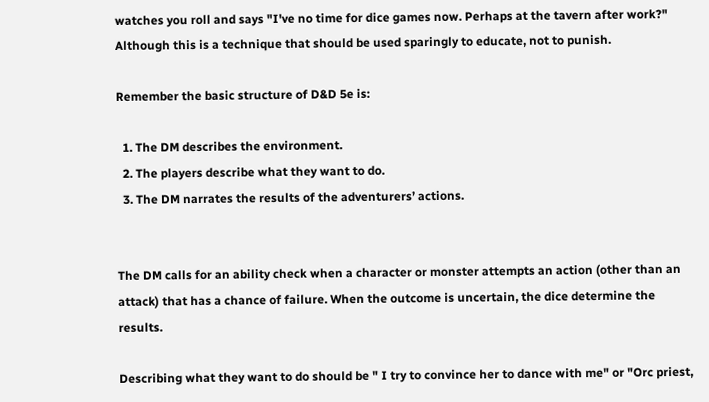watches you roll and says "I've no time for dice games now. Perhaps at the tavern after work?" Although this is a technique that should be used sparingly to educate, not to punish.

Remember the basic structure of D&D 5e is:

  1. The DM describes the environment.
  2. The players describe what they want to do.
  3. The DM narrates the results of the adventurers’ actions.


The DM calls for an ability check when a character or monster attempts an action (other than an attack) that has a chance of failure. When the outcome is uncertain, the dice determine the results.

Describing what they want to do should be " I try to convince her to dance with me" or "Orc priest,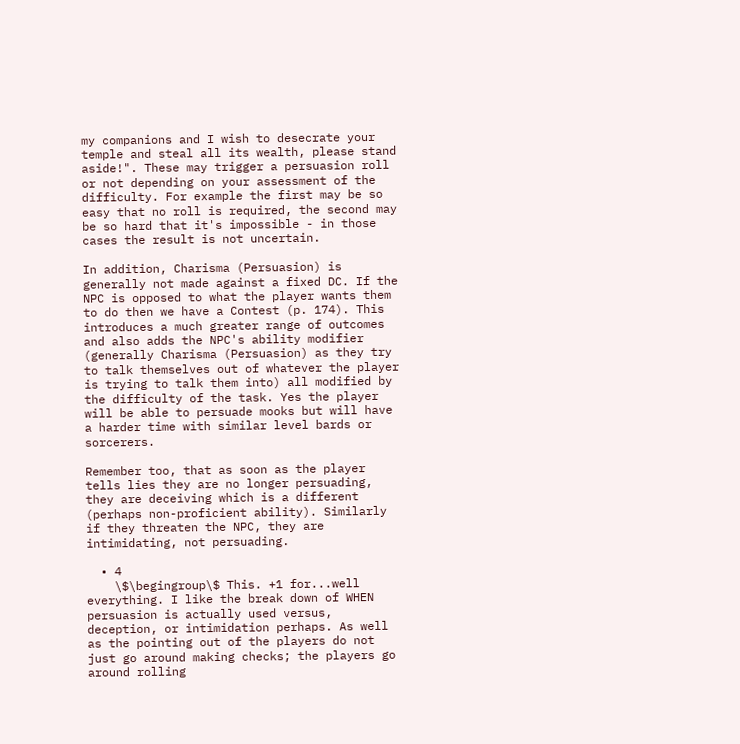my companions and I wish to desecrate your temple and steal all its wealth, please stand aside!". These may trigger a persuasion roll or not depending on your assessment of the difficulty. For example the first may be so easy that no roll is required, the second may be so hard that it's impossible - in those cases the result is not uncertain.

In addition, Charisma (Persuasion) is generally not made against a fixed DC. If the NPC is opposed to what the player wants them to do then we have a Contest (p. 174). This introduces a much greater range of outcomes and also adds the NPC's ability modifier (generally Charisma (Persuasion) as they try to talk themselves out of whatever the player is trying to talk them into) all modified by the difficulty of the task. Yes the player will be able to persuade mooks but will have a harder time with similar level bards or sorcerers.

Remember too, that as soon as the player tells lies they are no longer persuading, they are deceiving which is a different (perhaps non-proficient ability). Similarly if they threaten the NPC, they are intimidating, not persuading.

  • 4
    \$\begingroup\$ This. +1 for...well everything. I like the break down of WHEN persuasion is actually used versus, deception, or intimidation perhaps. As well as the pointing out of the players do not just go around making checks; the players go around rolling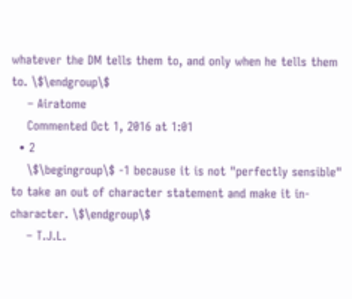whatever the DM tells them to, and only when he tells them to. \$\endgroup\$
    – Airatome
    Commented Oct 1, 2016 at 1:01
  • 2
    \$\begingroup\$ -1 because it is not "perfectly sensible" to take an out of character statement and make it in-character. \$\endgroup\$
    – T.J.L.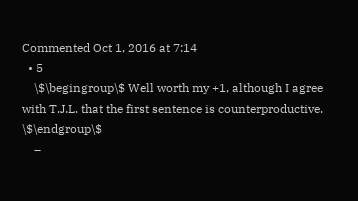Commented Oct 1, 2016 at 7:14
  • 5
    \$\begingroup\$ Well worth my +1, although I agree with T.J.L. that the first sentence is counterproductive. \$\endgroup\$
    –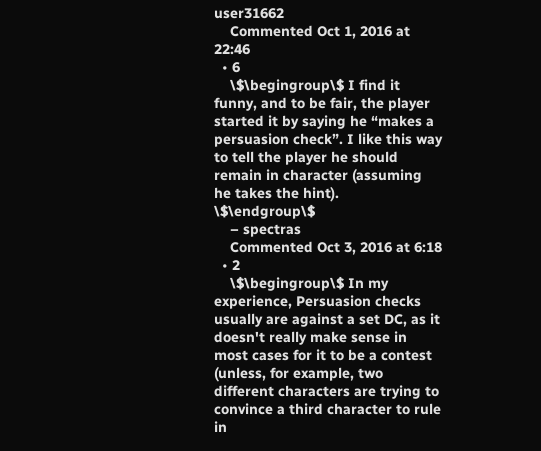user31662
    Commented Oct 1, 2016 at 22:46
  • 6
    \$\begingroup\$ I find it funny, and to be fair, the player started it by saying he “makes a persuasion check”. I like this way to tell the player he should remain in character (assuming he takes the hint). \$\endgroup\$
    – spectras
    Commented Oct 3, 2016 at 6:18
  • 2
    \$\begingroup\$ In my experience, Persuasion checks usually are against a set DC, as it doesn't really make sense in most cases for it to be a contest (unless, for example, two different characters are trying to convince a third character to rule in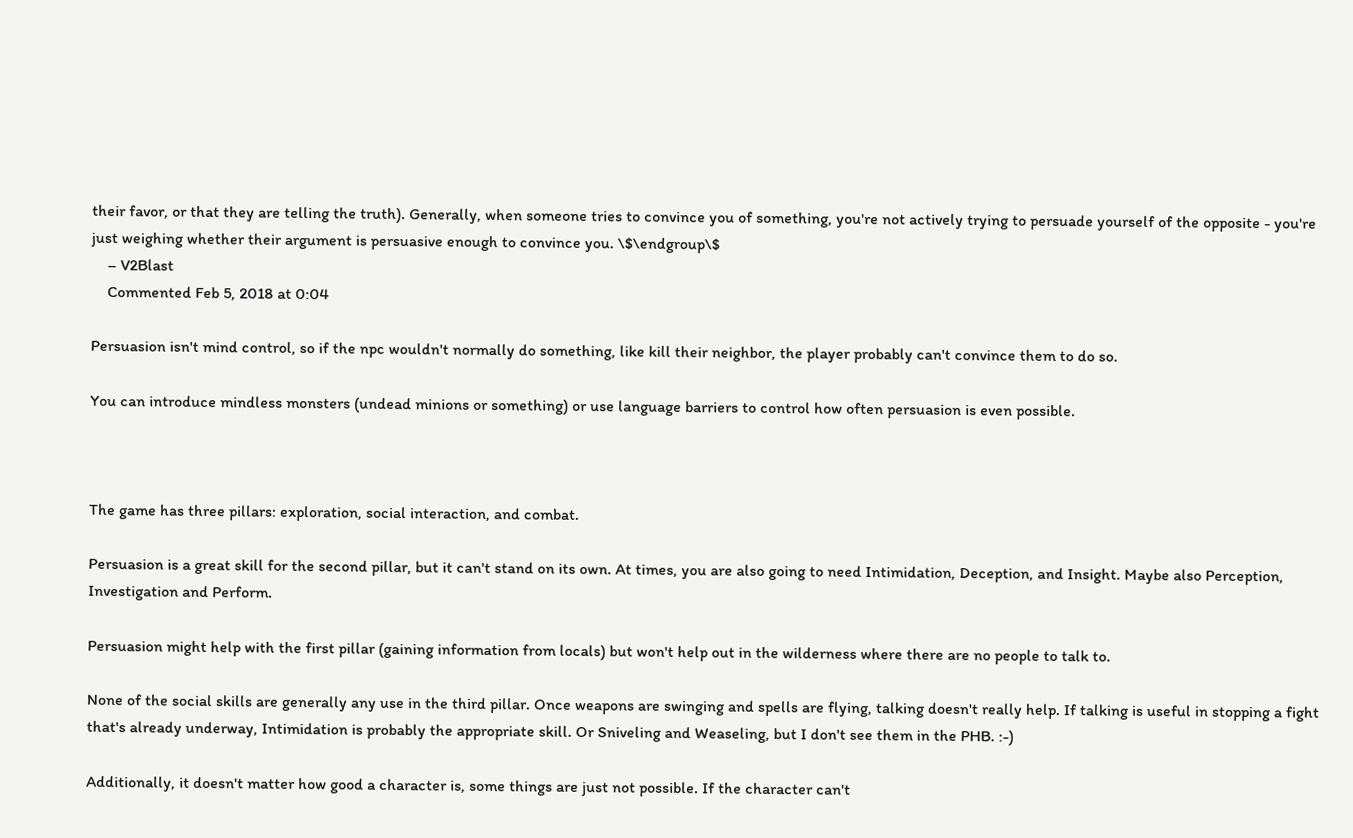their favor, or that they are telling the truth). Generally, when someone tries to convince you of something, you're not actively trying to persuade yourself of the opposite - you're just weighing whether their argument is persuasive enough to convince you. \$\endgroup\$
    – V2Blast
    Commented Feb 5, 2018 at 0:04

Persuasion isn't mind control, so if the npc wouldn't normally do something, like kill their neighbor, the player probably can't convince them to do so.

You can introduce mindless monsters (undead minions or something) or use language barriers to control how often persuasion is even possible.



The game has three pillars: exploration, social interaction, and combat.

Persuasion is a great skill for the second pillar, but it can't stand on its own. At times, you are also going to need Intimidation, Deception, and Insight. Maybe also Perception, Investigation and Perform.

Persuasion might help with the first pillar (gaining information from locals) but won't help out in the wilderness where there are no people to talk to.

None of the social skills are generally any use in the third pillar. Once weapons are swinging and spells are flying, talking doesn't really help. If talking is useful in stopping a fight that's already underway, Intimidation is probably the appropriate skill. Or Sniveling and Weaseling, but I don't see them in the PHB. :-)

Additionally, it doesn't matter how good a character is, some things are just not possible. If the character can't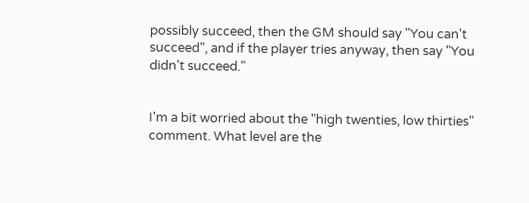possibly succeed, then the GM should say "You can't succeed", and if the player tries anyway, then say "You didn't succeed."


I'm a bit worried about the "high twenties, low thirties" comment. What level are the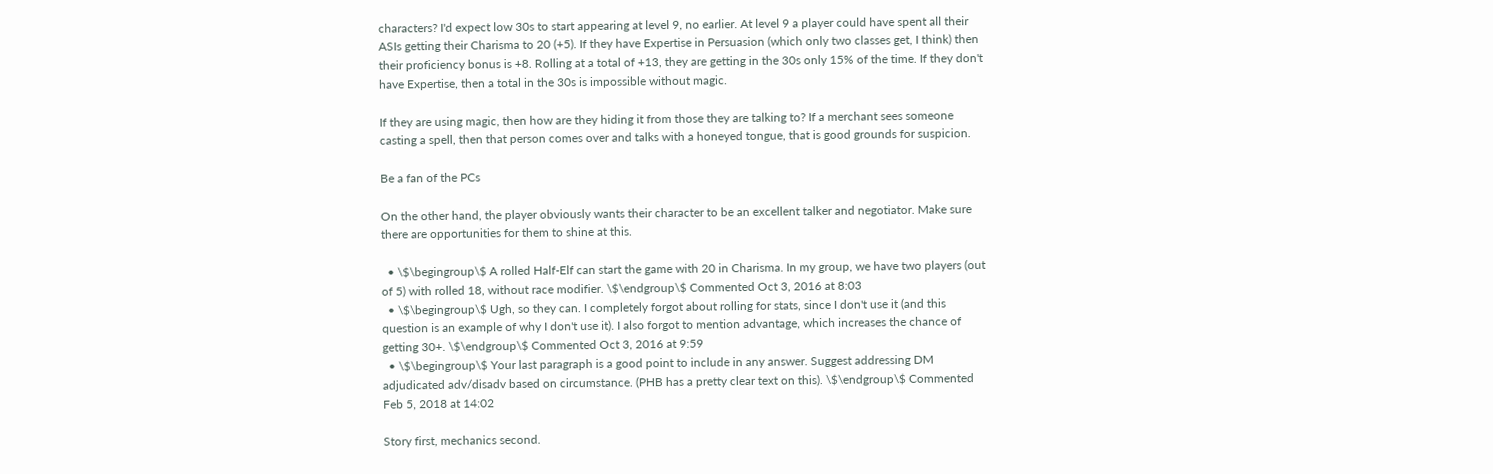characters? I'd expect low 30s to start appearing at level 9, no earlier. At level 9 a player could have spent all their ASIs getting their Charisma to 20 (+5). If they have Expertise in Persuasion (which only two classes get, I think) then their proficiency bonus is +8. Rolling at a total of +13, they are getting in the 30s only 15% of the time. If they don't have Expertise, then a total in the 30s is impossible without magic.

If they are using magic, then how are they hiding it from those they are talking to? If a merchant sees someone casting a spell, then that person comes over and talks with a honeyed tongue, that is good grounds for suspicion.

Be a fan of the PCs

On the other hand, the player obviously wants their character to be an excellent talker and negotiator. Make sure there are opportunities for them to shine at this.

  • \$\begingroup\$ A rolled Half-Elf can start the game with 20 in Charisma. In my group, we have two players (out of 5) with rolled 18, without race modifier. \$\endgroup\$ Commented Oct 3, 2016 at 8:03
  • \$\begingroup\$ Ugh, so they can. I completely forgot about rolling for stats, since I don't use it (and this question is an example of why I don't use it). I also forgot to mention advantage, which increases the chance of getting 30+. \$\endgroup\$ Commented Oct 3, 2016 at 9:59
  • \$\begingroup\$ Your last paragraph is a good point to include in any answer. Suggest addressing DM adjudicated adv/disadv based on circumstance. (PHB has a pretty clear text on this). \$\endgroup\$ Commented Feb 5, 2018 at 14:02

Story first, mechanics second.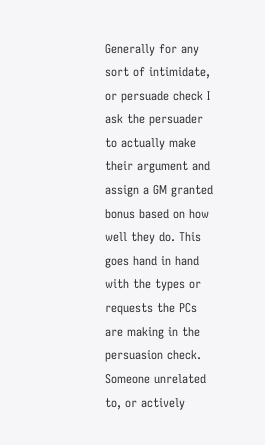Generally for any sort of intimidate, or persuade check I ask the persuader to actually make their argument and assign a GM granted bonus based on how well they do. This goes hand in hand with the types or requests the PCs are making in the persuasion check. Someone unrelated to, or actively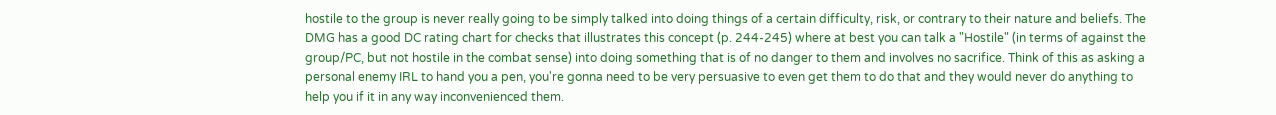hostile to the group is never really going to be simply talked into doing things of a certain difficulty, risk, or contrary to their nature and beliefs. The DMG has a good DC rating chart for checks that illustrates this concept (p. 244-245) where at best you can talk a "Hostile" (in terms of against the group/PC, but not hostile in the combat sense) into doing something that is of no danger to them and involves no sacrifice. Think of this as asking a personal enemy IRL to hand you a pen, you're gonna need to be very persuasive to even get them to do that and they would never do anything to help you if it in any way inconvenienced them.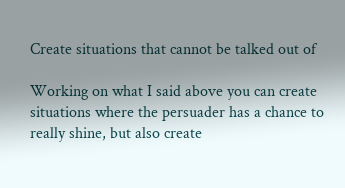Create situations that cannot be talked out of

Working on what I said above you can create situations where the persuader has a chance to really shine, but also create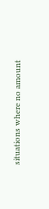situations where no amount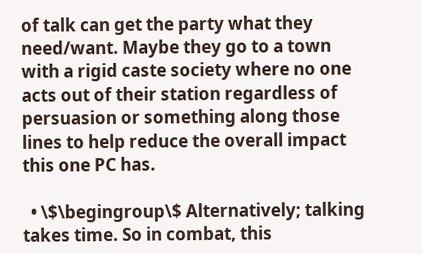of talk can get the party what they need/want. Maybe they go to a town with a rigid caste society where no one acts out of their station regardless of persuasion or something along those lines to help reduce the overall impact this one PC has.

  • \$\begingroup\$ Alternatively; talking takes time. So in combat, this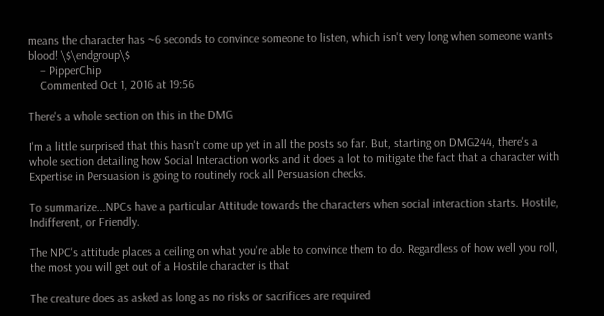means the character has ~6 seconds to convince someone to listen, which isn't very long when someone wants blood! \$\endgroup\$
    – PipperChip
    Commented Oct 1, 2016 at 19:56

There's a whole section on this in the DMG

I'm a little surprised that this hasn't come up yet in all the posts so far. But, starting on DMG244, there's a whole section detailing how Social Interaction works and it does a lot to mitigate the fact that a character with Expertise in Persuasion is going to routinely rock all Persuasion checks.

To summarize...NPCs have a particular Attitude towards the characters when social interaction starts. Hostile, Indifferent, or Friendly.

The NPC's attitude places a ceiling on what you're able to convince them to do. Regardless of how well you roll, the most you will get out of a Hostile character is that

The creature does as asked as long as no risks or sacrifices are required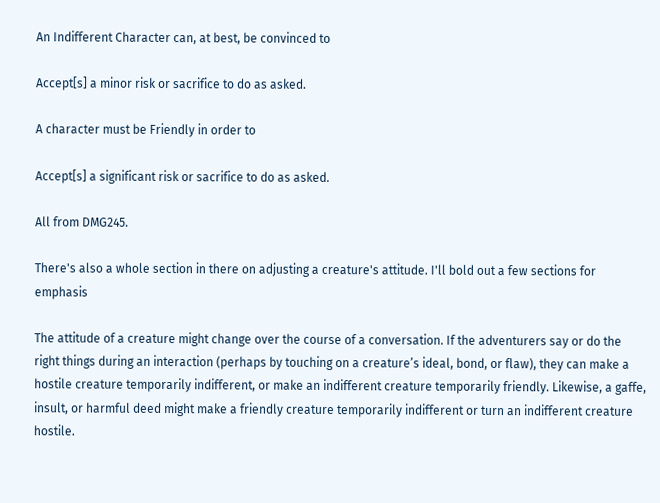An Indifferent Character can, at best, be convinced to

Accept[s] a minor risk or sacrifice to do as asked.

A character must be Friendly in order to

Accept[s] a significant risk or sacrifice to do as asked.

All from DMG245.

There's also a whole section in there on adjusting a creature's attitude. I'll bold out a few sections for emphasis

The attitude of a creature might change over the course of a conversation. If the adventurers say or do the right things during an interaction (perhaps by touching on a creature’s ideal, bond, or flaw), they can make a hostile creature temporarily indifferent, or make an indifferent creature temporarily friendly. Likewise, a gaffe, insult, or harmful deed might make a friendly creature temporarily indifferent or turn an indifferent creature hostile.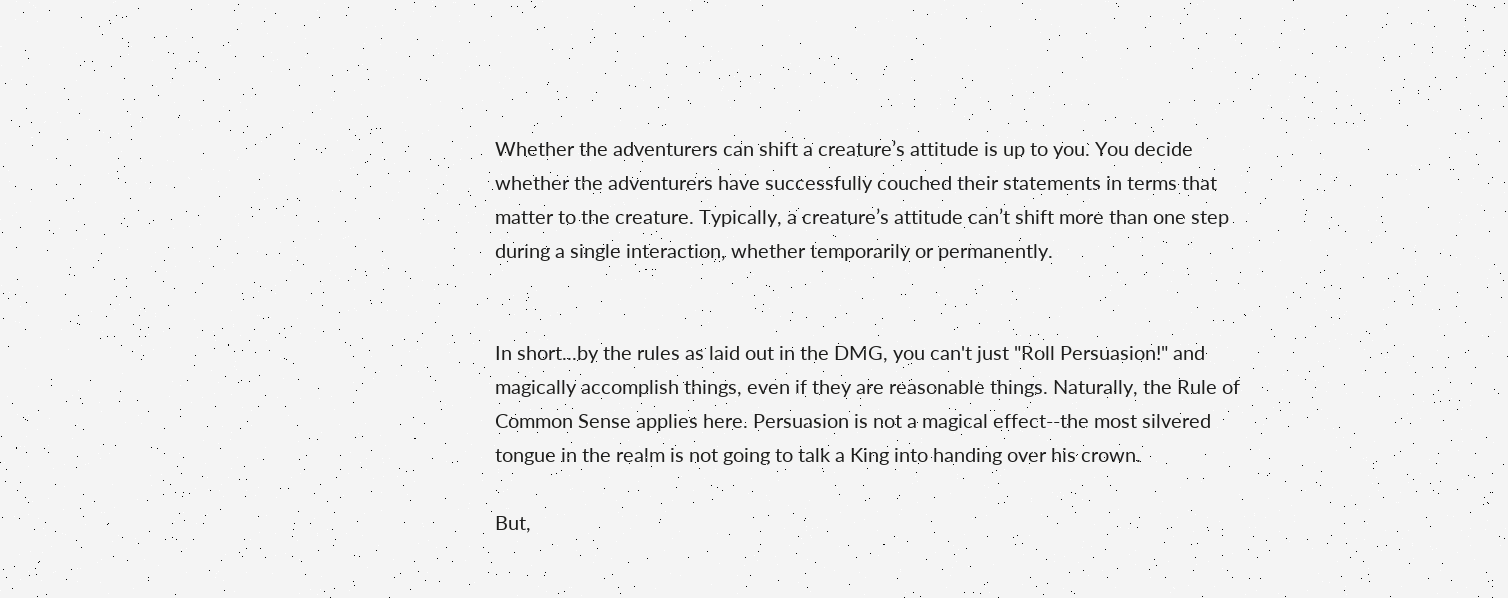Whether the adventurers can shift a creature’s attitude is up to you. You decide whether the adventurers have successfully couched their statements in terms that matter to the creature. Typically, a creature’s attitude can’t shift more than one step during a single interaction, whether temporarily or permanently.


In short...by the rules as laid out in the DMG, you can't just "Roll Persuasion!" and magically accomplish things, even if they are reasonable things. Naturally, the Rule of Common Sense applies here. Persuasion is not a magical effect--the most silvered tongue in the realm is not going to talk a King into handing over his crown.

But,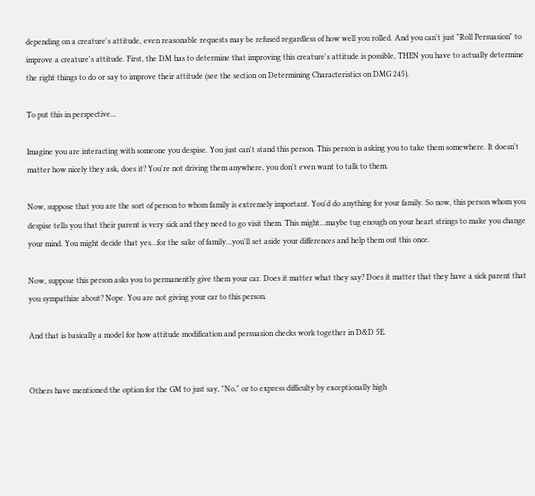depending on a creature's attitude, even reasonable requests may be refused regardless of how well you rolled. And you can't just "Roll Persuasion" to improve a creature's attitude. First, the DM has to determine that improving this creature's attitude is possible, THEN you have to actually determine the right things to do or say to improve their attitude (see the section on Determining Characteristics on DMG 245).

To put this in perspective...

Imagine you are interacting with someone you despise. You just can't stand this person. This person is asking you to take them somewhere. It doesn't matter how nicely they ask, does it? You're not driving them anywhere, you don't even want to talk to them.

Now, suppose that you are the sort of person to whom family is extremely important. You'd do anything for your family. So now, this person whom you despise tells you that their parent is very sick and they need to go visit them. This might...maybe tug enough on your heart strings to make you change your mind. You might decide that yes...for the sake of family...you'll set aside your differences and help them out this once.

Now, suppose this person asks you to permanently give them your car. Does it matter what they say? Does it matter that they have a sick parent that you sympathize about? Nope. You are not giving your car to this person.

And that is basically a model for how attitude modification and persuasion checks work together in D&D 5E.


Others have mentioned the option for the GM to just say, "No," or to express difficulty by exceptionally high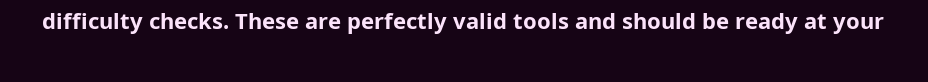difficulty checks. These are perfectly valid tools and should be ready at your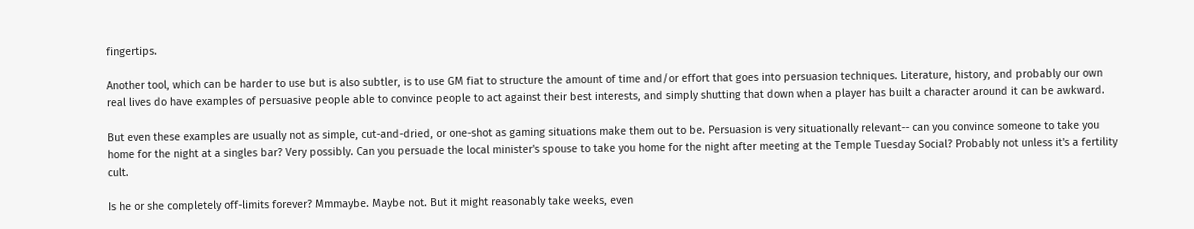fingertips.

Another tool, which can be harder to use but is also subtler, is to use GM fiat to structure the amount of time and/or effort that goes into persuasion techniques. Literature, history, and probably our own real lives do have examples of persuasive people able to convince people to act against their best interests, and simply shutting that down when a player has built a character around it can be awkward.

But even these examples are usually not as simple, cut-and-dried, or one-shot as gaming situations make them out to be. Persuasion is very situationally relevant-- can you convince someone to take you home for the night at a singles bar? Very possibly. Can you persuade the local minister's spouse to take you home for the night after meeting at the Temple Tuesday Social? Probably not unless it's a fertility cult.

Is he or she completely off-limits forever? Mmmaybe. Maybe not. But it might reasonably take weeks, even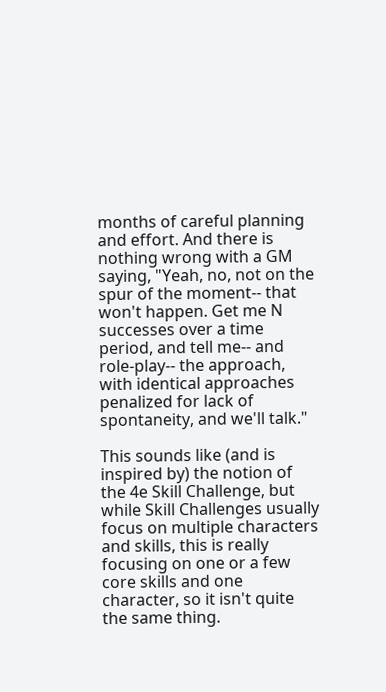months of careful planning and effort. And there is nothing wrong with a GM saying, "Yeah, no, not on the spur of the moment-- that won't happen. Get me N successes over a time period, and tell me-- and role-play-- the approach, with identical approaches penalized for lack of spontaneity, and we'll talk."

This sounds like (and is inspired by) the notion of the 4e Skill Challenge, but while Skill Challenges usually focus on multiple characters and skills, this is really focusing on one or a few core skills and one character, so it isn't quite the same thing.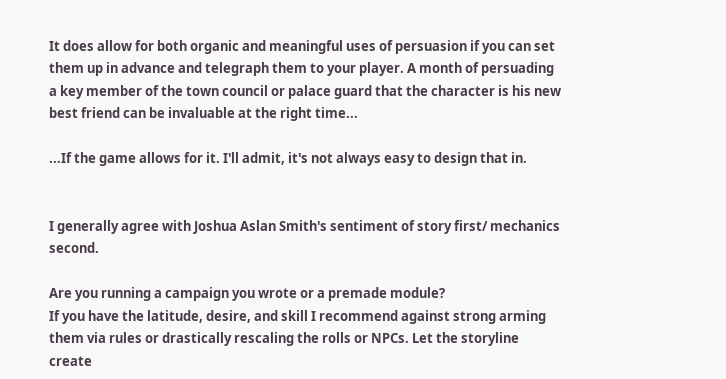It does allow for both organic and meaningful uses of persuasion if you can set them up in advance and telegraph them to your player. A month of persuading a key member of the town council or palace guard that the character is his new best friend can be invaluable at the right time...

...If the game allows for it. I'll admit, it's not always easy to design that in.


I generally agree with Joshua Aslan Smith's sentiment of story first/ mechanics second.

Are you running a campaign you wrote or a premade module?
If you have the latitude, desire, and skill I recommend against strong arming them via rules or drastically rescaling the rolls or NPCs. Let the storyline create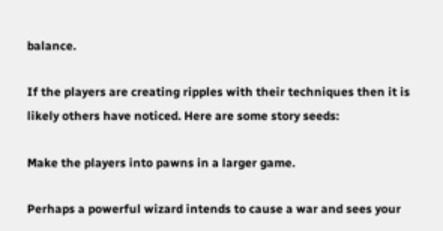balance.

If the players are creating ripples with their techniques then it is likely others have noticed. Here are some story seeds:

Make the players into pawns in a larger game.

Perhaps a powerful wizard intends to cause a war and sees your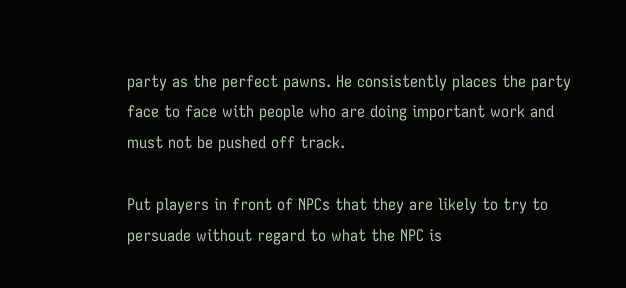party as the perfect pawns. He consistently places the party face to face with people who are doing important work and must not be pushed off track.

Put players in front of NPCs that they are likely to try to persuade without regard to what the NPC is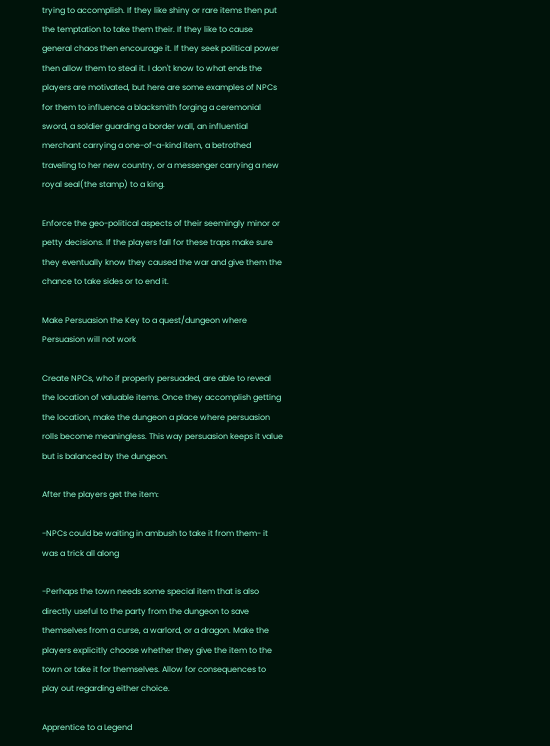trying to accomplish. If they like shiny or rare items then put the temptation to take them their. If they like to cause general chaos then encourage it. If they seek political power then allow them to steal it. I don't know to what ends the players are motivated, but here are some examples of NPCs for them to influence a blacksmith forging a ceremonial sword, a soldier guarding a border wall, an influential merchant carrying a one-of-a-kind item, a betrothed traveling to her new country, or a messenger carrying a new royal seal(the stamp) to a king.

Enforce the geo-political aspects of their seemingly minor or petty decisions. If the players fall for these traps make sure they eventually know they caused the war and give them the chance to take sides or to end it.

Make Persuasion the Key to a quest/dungeon where Persuasion will not work

Create NPCs, who if properly persuaded, are able to reveal the location of valuable items. Once they accomplish getting the location, make the dungeon a place where persuasion rolls become meaningless. This way persuasion keeps it value but is balanced by the dungeon.

After the players get the item:

-NPCs could be waiting in ambush to take it from them- it was a trick all along

-Perhaps the town needs some special item that is also directly useful to the party from the dungeon to save themselves from a curse, a warlord, or a dragon. Make the players explicitly choose whether they give the item to the town or take it for themselves. Allow for consequences to play out regarding either choice.

Apprentice to a Legend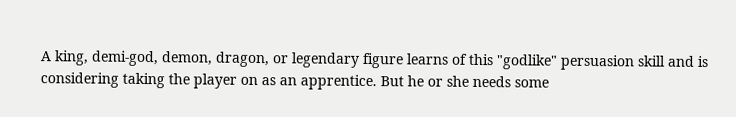A king, demi-god, demon, dragon, or legendary figure learns of this "godlike" persuasion skill and is considering taking the player on as an apprentice. But he or she needs some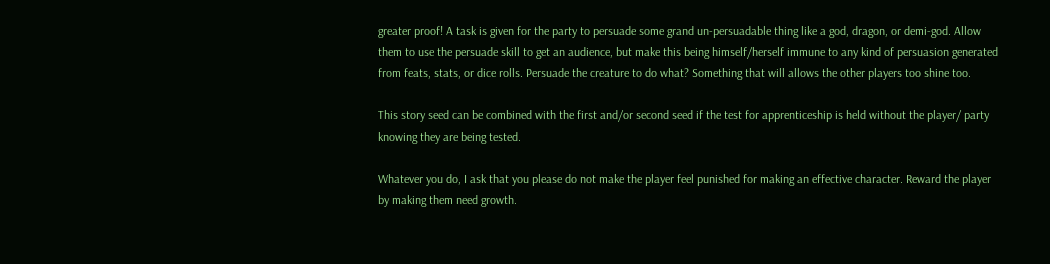greater proof! A task is given for the party to persuade some grand un-persuadable thing like a god, dragon, or demi-god. Allow them to use the persuade skill to get an audience, but make this being himself/herself immune to any kind of persuasion generated from feats, stats, or dice rolls. Persuade the creature to do what? Something that will allows the other players too shine too.

This story seed can be combined with the first and/or second seed if the test for apprenticeship is held without the player/ party knowing they are being tested.

Whatever you do, I ask that you please do not make the player feel punished for making an effective character. Reward the player by making them need growth.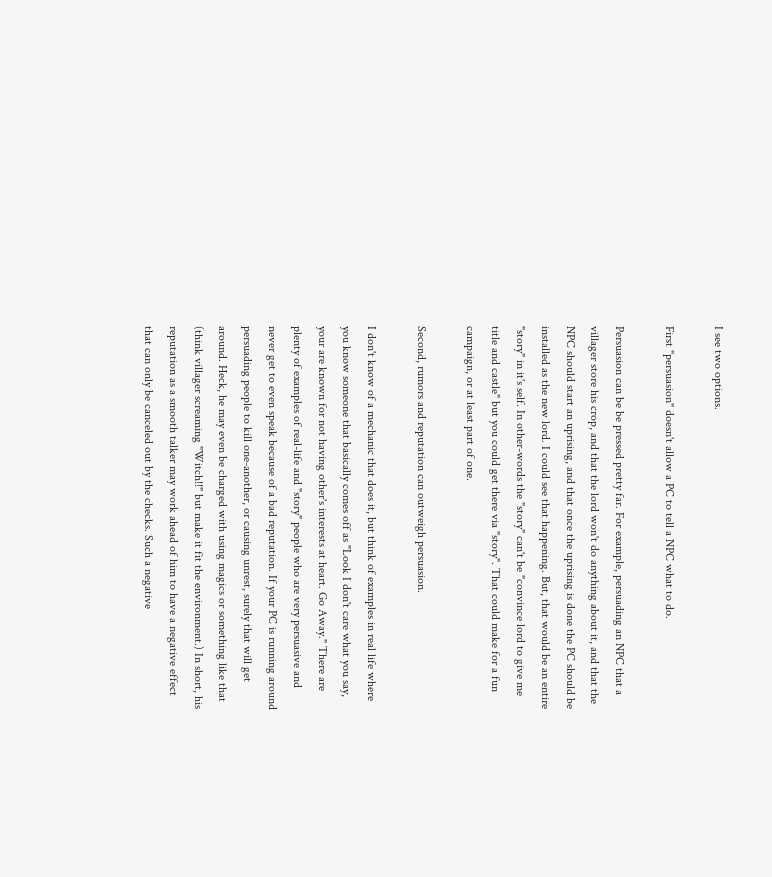I see two options.

First "persuasion" doesn't allow a PC to tell a NPC what to do.

Persuasion can be be pressed pretty far. For example, persuading an NPC that a villager store his crop, and that the lord won't do anything about it, and that the NPC should start an uprising, and that once the uprising is done the PC should be installed as the new lord. I could see that happening. But, that would be an entire "story" in it's self. In other-words the "story" can't be "convince lord to give me title and castle" but you could get there via "story". That could make for a fun campaign, or at least part of one.

Second, rumors and reputation can outweigh persuasion.

I don't know of a mechanic that does it, but think of examples in real life where you know someone that basically comes off as "Look I don't care what you say, your are known for not having other's interests at heart. Go Away." There are plenty of examples of real-life and "story" people who are very persuasive and never get to even speak because of a bad reputation. If your PC is running around persuading people to kill one-another, or causing unrest, surely that will get around. Heck, he may even be charged with using magics or something like that (think villager screaming "Witch!!" but make it fit the environment.) In short, his reputation as a smooth talker may work ahead of him to have a negative effect that can only be canceled out by the checks. Such a negative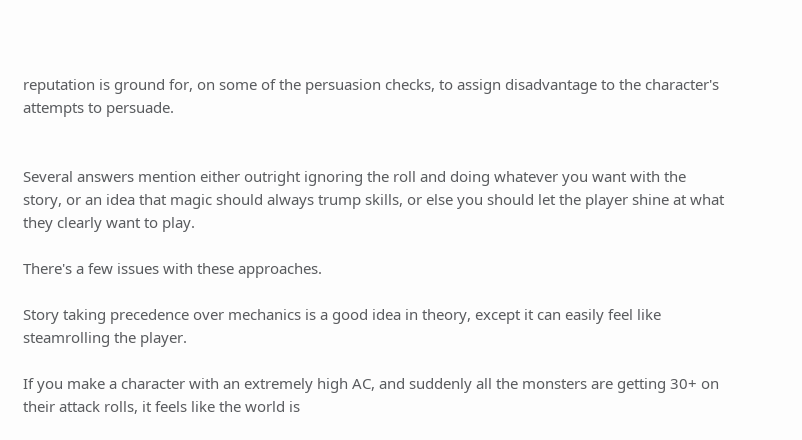reputation is ground for, on some of the persuasion checks, to assign disadvantage to the character's attempts to persuade.


Several answers mention either outright ignoring the roll and doing whatever you want with the story, or an idea that magic should always trump skills, or else you should let the player shine at what they clearly want to play.

There's a few issues with these approaches.

Story taking precedence over mechanics is a good idea in theory, except it can easily feel like steamrolling the player.

If you make a character with an extremely high AC, and suddenly all the monsters are getting 30+ on their attack rolls, it feels like the world is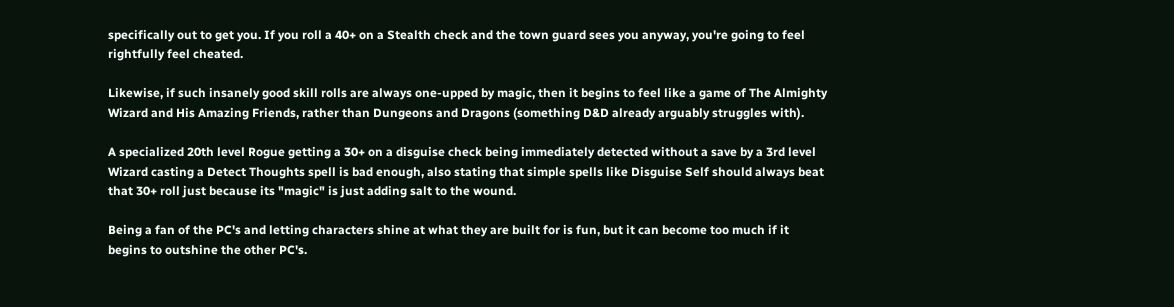specifically out to get you. If you roll a 40+ on a Stealth check and the town guard sees you anyway, you're going to feel rightfully feel cheated.

Likewise, if such insanely good skill rolls are always one-upped by magic, then it begins to feel like a game of The Almighty Wizard and His Amazing Friends, rather than Dungeons and Dragons (something D&D already arguably struggles with).

A specialized 20th level Rogue getting a 30+ on a disguise check being immediately detected without a save by a 3rd level Wizard casting a Detect Thoughts spell is bad enough, also stating that simple spells like Disguise Self should always beat that 30+ roll just because its "magic" is just adding salt to the wound.

Being a fan of the PC's and letting characters shine at what they are built for is fun, but it can become too much if it begins to outshine the other PC's.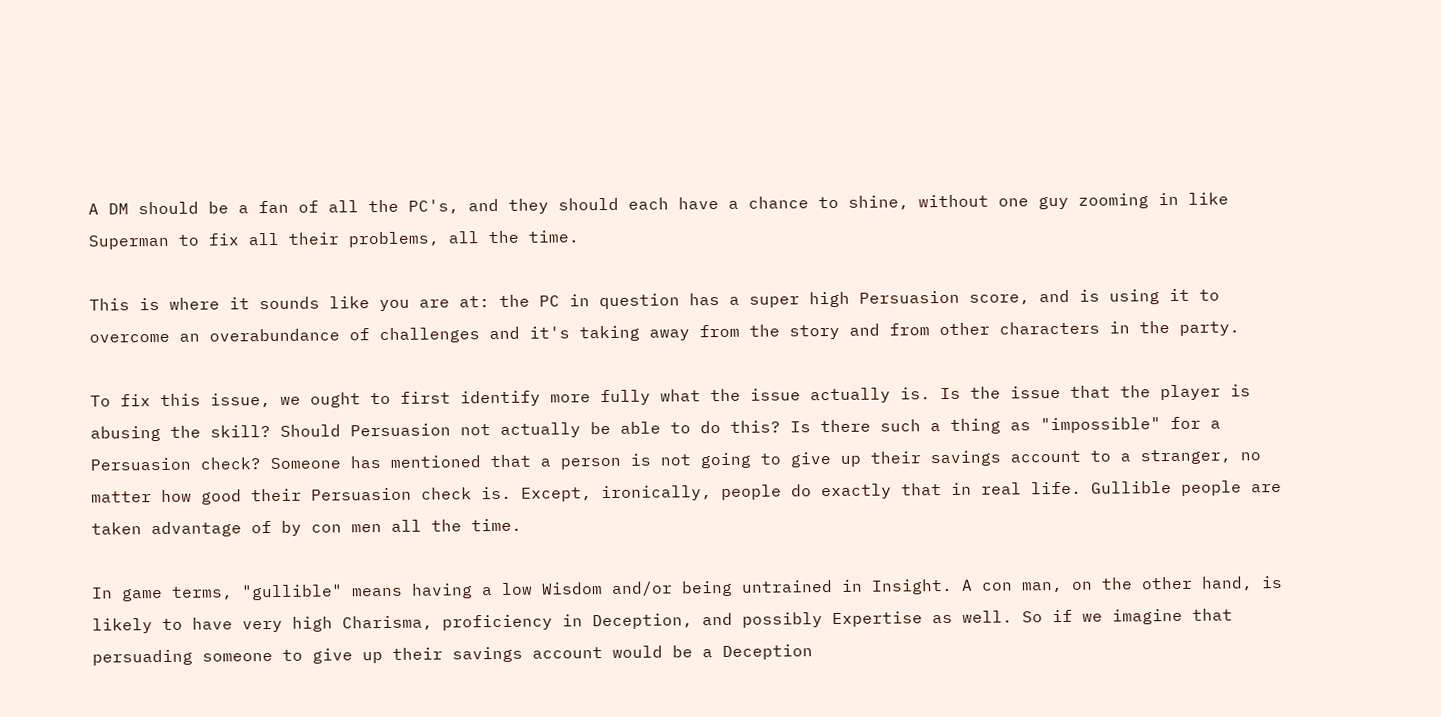A DM should be a fan of all the PC's, and they should each have a chance to shine, without one guy zooming in like Superman to fix all their problems, all the time.

This is where it sounds like you are at: the PC in question has a super high Persuasion score, and is using it to overcome an overabundance of challenges and it's taking away from the story and from other characters in the party.

To fix this issue, we ought to first identify more fully what the issue actually is. Is the issue that the player is abusing the skill? Should Persuasion not actually be able to do this? Is there such a thing as "impossible" for a Persuasion check? Someone has mentioned that a person is not going to give up their savings account to a stranger, no matter how good their Persuasion check is. Except, ironically, people do exactly that in real life. Gullible people are taken advantage of by con men all the time.

In game terms, "gullible" means having a low Wisdom and/or being untrained in Insight. A con man, on the other hand, is likely to have very high Charisma, proficiency in Deception, and possibly Expertise as well. So if we imagine that persuading someone to give up their savings account would be a Deception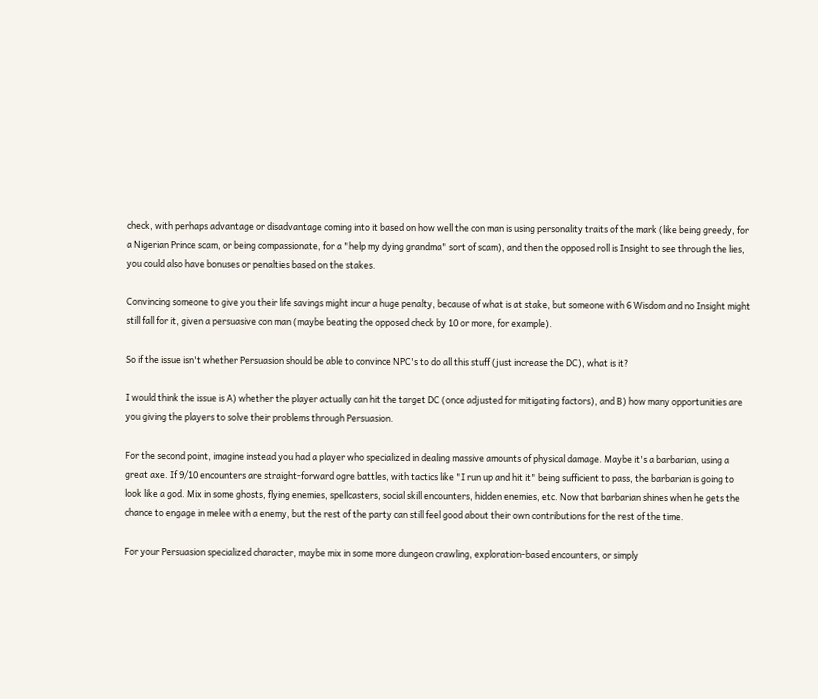check, with perhaps advantage or disadvantage coming into it based on how well the con man is using personality traits of the mark (like being greedy, for a Nigerian Prince scam, or being compassionate, for a "help my dying grandma" sort of scam), and then the opposed roll is Insight to see through the lies, you could also have bonuses or penalties based on the stakes.

Convincing someone to give you their life savings might incur a huge penalty, because of what is at stake, but someone with 6 Wisdom and no Insight might still fall for it, given a persuasive con man (maybe beating the opposed check by 10 or more, for example).

So if the issue isn't whether Persuasion should be able to convince NPC's to do all this stuff (just increase the DC), what is it?

I would think the issue is A) whether the player actually can hit the target DC (once adjusted for mitigating factors), and B) how many opportunities are you giving the players to solve their problems through Persuasion.

For the second point, imagine instead you had a player who specialized in dealing massive amounts of physical damage. Maybe it's a barbarian, using a great axe. If 9/10 encounters are straight-forward ogre battles, with tactics like "I run up and hit it" being sufficient to pass, the barbarian is going to look like a god. Mix in some ghosts, flying enemies, spellcasters, social skill encounters, hidden enemies, etc. Now that barbarian shines when he gets the chance to engage in melee with a enemy, but the rest of the party can still feel good about their own contributions for the rest of the time.

For your Persuasion specialized character, maybe mix in some more dungeon crawling, exploration-based encounters, or simply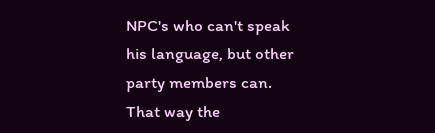NPC's who can't speak his language, but other party members can. That way the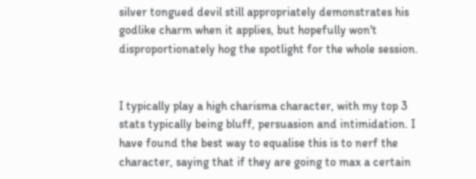silver tongued devil still appropriately demonstrates his godlike charm when it applies, but hopefully won't disproportionately hog the spotlight for the whole session.


I typically play a high charisma character, with my top 3 stats typically being bluff, persuasion and intimidation. I have found the best way to equalise this is to nerf the character, saying that if they are going to max a certain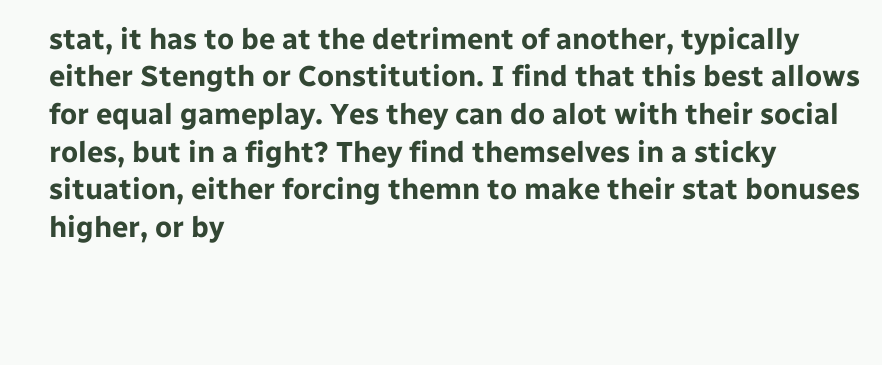stat, it has to be at the detriment of another, typically either Stength or Constitution. I find that this best allows for equal gameplay. Yes they can do alot with their social roles, but in a fight? They find themselves in a sticky situation, either forcing themn to make their stat bonuses higher, or by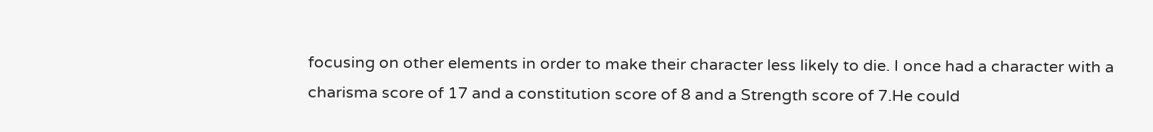focusing on other elements in order to make their character less likely to die. I once had a character with a charisma score of 17 and a constitution score of 8 and a Strength score of 7.He could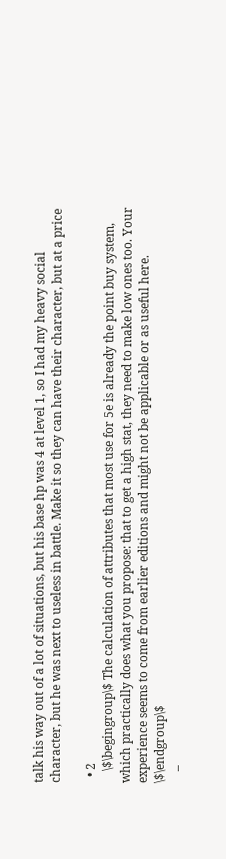talk his way out of a lot of situations, but his base hp was 4 at level 1, so I had my heavy social character, but he was next to useless in battle. Make it so they can have their character, but at a price

  • 2
    \$\begingroup\$ The calculation of attributes that most use for 5e is already the point buy system, which practically does what you propose: that to get a high stat, they need to make low ones too. Your experience seems to come from earlier editions and might not be applicable or as useful here. \$\endgroup\$
    –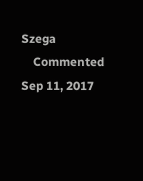Szega
    Commented Sep 11, 2017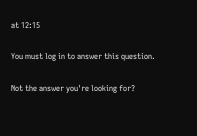at 12:15

You must log in to answer this question.

Not the answer you're looking for?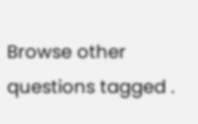Browse other questions tagged .